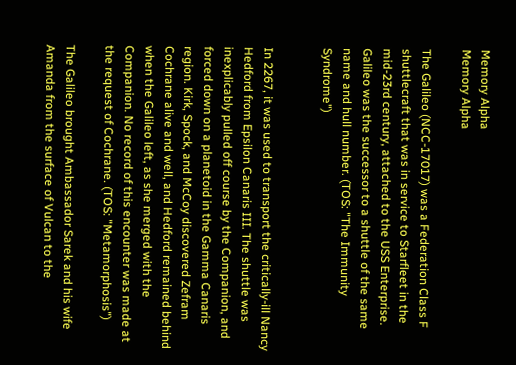Memory Alpha
Memory Alpha

The Galileo (NCC-17017) was a Federation Class F shuttlecraft that was in service to Starfleet in the mid-23rd century, attached to the USS Enterprise. Galileo was the successor to a shuttle of the same name and hull number. (TOS: "The Immunity Syndrome")


In 2267, it was used to transport the critically-ill Nancy Hedford from Epsilon Canaris III. The shuttle was inexplicably pulled off course by the Companion, and forced down on a planetoid in the Gamma Canaris region. Kirk, Spock, and McCoy discovered Zefram Cochrane alive and well, and Hedford remained behind when the Galileo left, as she merged with the Companion. No record of this encounter was made at the request of Cochrane. (TOS: "Metamorphosis")

The Galileo brought Ambassador Sarek and his wife Amanda from the surface of Vulcan to the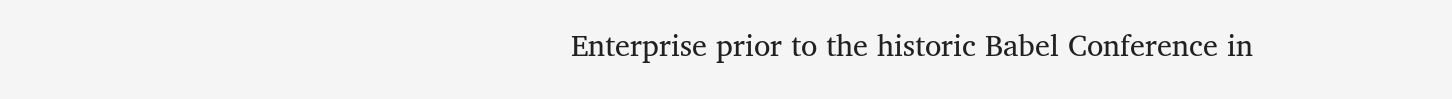Enterprise prior to the historic Babel Conference in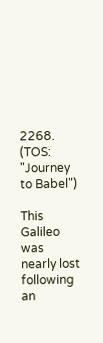2268. (TOS: "Journey to Babel")

This Galileo was nearly lost following an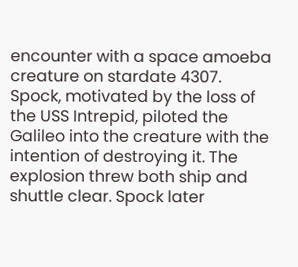encounter with a space amoeba creature on stardate 4307. Spock, motivated by the loss of the USS Intrepid, piloted the Galileo into the creature with the intention of destroying it. The explosion threw both ship and shuttle clear. Spock later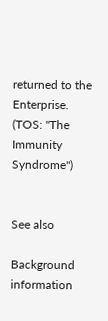returned to the Enterprise. (TOS: "The Immunity Syndrome")


See also

Background information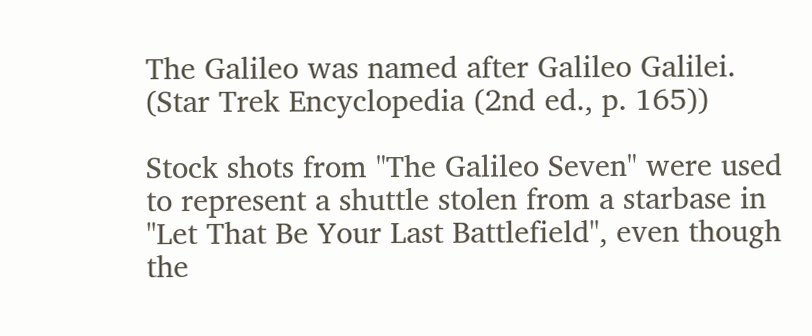The Galileo was named after Galileo Galilei. (Star Trek Encyclopedia (2nd ed., p. 165))

Stock shots from "The Galileo Seven" were used to represent a shuttle stolen from a starbase in "Let That Be Your Last Battlefield", even though the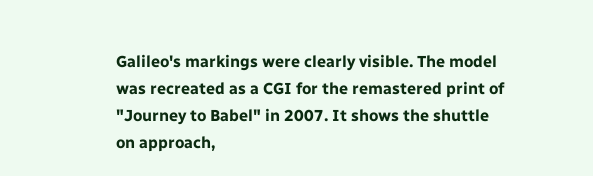Galileo's markings were clearly visible. The model was recreated as a CGI for the remastered print of "Journey to Babel" in 2007. It shows the shuttle on approach,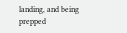landing, and being prepped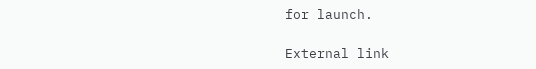for launch.

External link